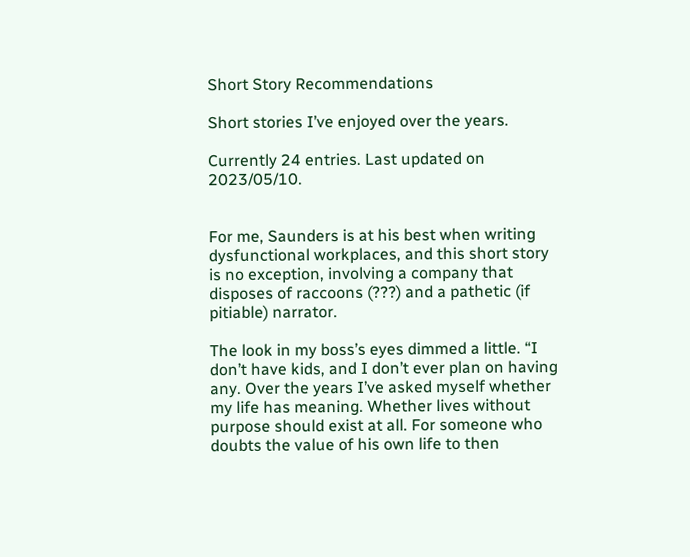Short Story Recommendations

Short stories I’ve enjoyed over the years.

Currently 24 entries. Last updated on 2023/05/10.


For me, Saunders is at his best when writing dysfunctional workplaces, and this short story is no exception, involving a company that disposes of raccoons (???) and a pathetic (if pitiable) narrator.

The look in my boss’s eyes dimmed a little. “I don’t have kids, and I don’t ever plan on having any. Over the years I’ve asked myself whether my life has meaning. Whether lives without purpose should exist at all. For someone who doubts the value of his own life to then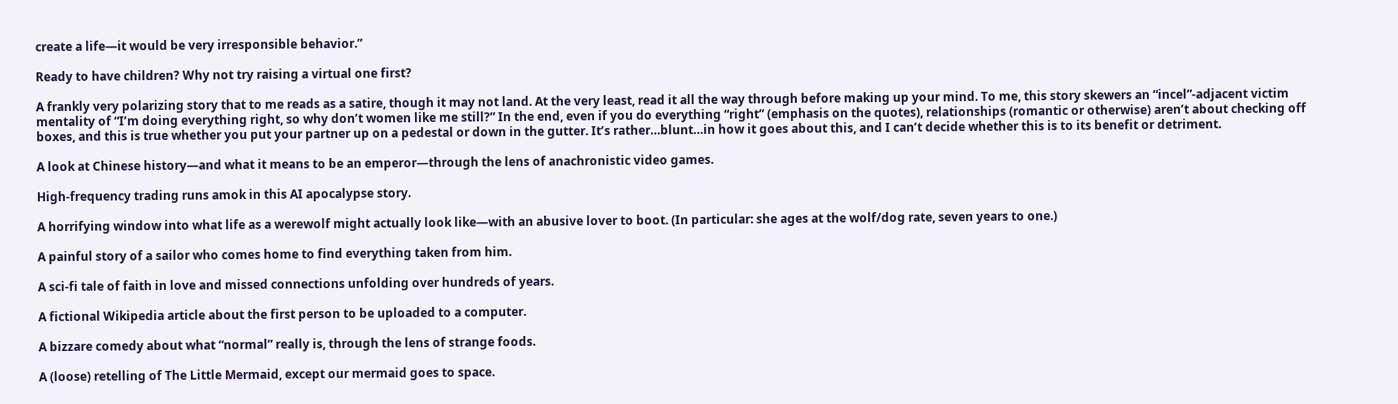create a life—it would be very irresponsible behavior.”

Ready to have children? Why not try raising a virtual one first?

A frankly very polarizing story that to me reads as a satire, though it may not land. At the very least, read it all the way through before making up your mind. To me, this story skewers an “incel”-adjacent victim mentality of “I’m doing everything right, so why don’t women like me still?” In the end, even if you do everything “right” (emphasis on the quotes), relationships (romantic or otherwise) aren’t about checking off boxes, and this is true whether you put your partner up on a pedestal or down in the gutter. It’s rather…blunt…in how it goes about this, and I can’t decide whether this is to its benefit or detriment.

A look at Chinese history—and what it means to be an emperor—through the lens of anachronistic video games.

High-frequency trading runs amok in this AI apocalypse story.

A horrifying window into what life as a werewolf might actually look like—with an abusive lover to boot. (In particular: she ages at the wolf/dog rate, seven years to one.)

A painful story of a sailor who comes home to find everything taken from him.

A sci-fi tale of faith in love and missed connections unfolding over hundreds of years.

A fictional Wikipedia article about the first person to be uploaded to a computer.

A bizzare comedy about what “normal” really is, through the lens of strange foods.

A (loose) retelling of The Little Mermaid, except our mermaid goes to space.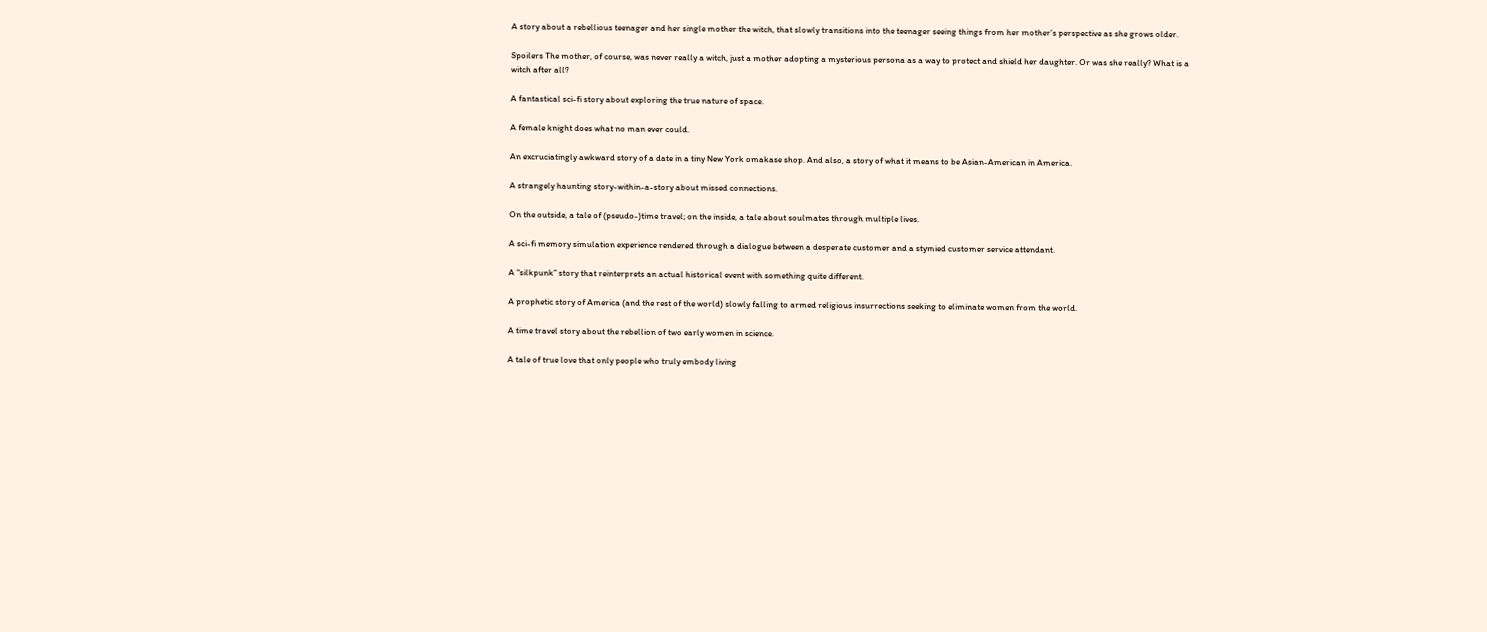A story about a rebellious teenager and her single mother the witch, that slowly transitions into the teenager seeing things from her mother’s perspective as she grows older.

Spoilers The mother, of course, was never really a witch, just a mother adopting a mysterious persona as a way to protect and shield her daughter. Or was she really? What is a witch after all?

A fantastical sci-fi story about exploring the true nature of space.

A female knight does what no man ever could.

An excruciatingly awkward story of a date in a tiny New York omakase shop. And also, a story of what it means to be Asian-American in America.

A strangely haunting story-within-a-story about missed connections.

On the outside, a tale of (pseudo-)time travel; on the inside, a tale about soulmates through multiple lives.

A sci-fi memory simulation experience rendered through a dialogue between a desperate customer and a stymied customer service attendant.

A “silkpunk” story that reinterprets an actual historical event with something quite different.

A prophetic story of America (and the rest of the world) slowly falling to armed religious insurrections seeking to eliminate women from the world.

A time travel story about the rebellion of two early women in science.

A tale of true love that only people who truly embody living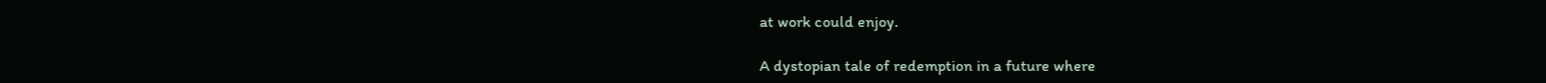at work could enjoy.

A dystopian tale of redemption in a future where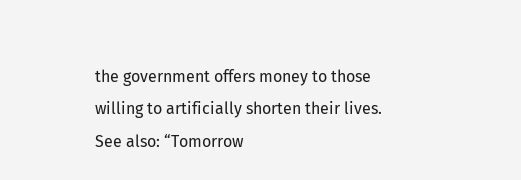the government offers money to those willing to artificially shorten their lives. See also: “Tomorrow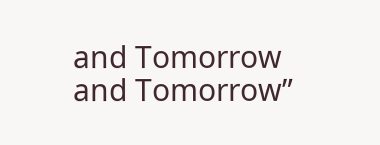and Tomorrow and Tomorrow”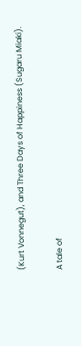(Kurt Vonnegut), and Three Days of Happiness (Sugaru Miaki).

A tale of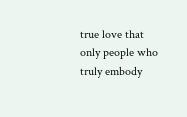true love that only people who truly embody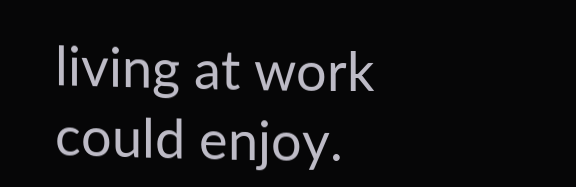living at work could enjoy.